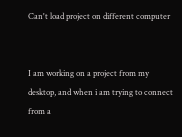Can't load project on different computer


I am working on a project from my desktop, and when i am trying to connect from a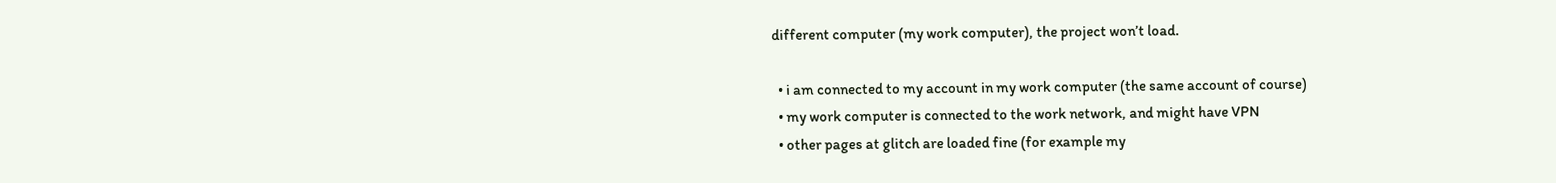different computer (my work computer), the project won’t load.

  • i am connected to my account in my work computer (the same account of course)
  • my work computer is connected to the work network, and might have VPN
  • other pages at glitch are loaded fine (for example my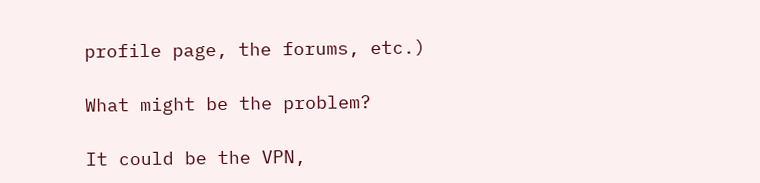profile page, the forums, etc.)

What might be the problem?

It could be the VPN,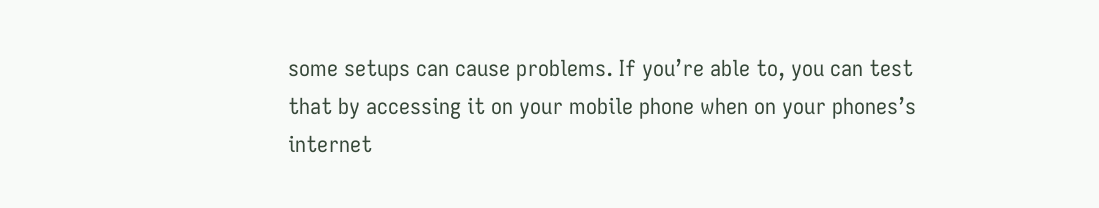some setups can cause problems. If you’re able to, you can test that by accessing it on your mobile phone when on your phones’s internet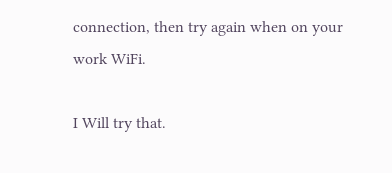connection, then try again when on your work WiFi.

I Will try that.